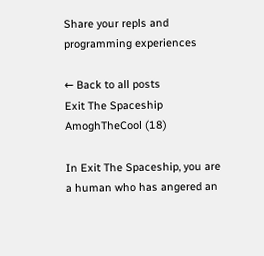Share your repls and programming experiences

← Back to all posts
Exit The Spaceship
AmoghTheCool (18)

In Exit The Spaceship, you are a human who has angered an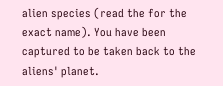alien species (read the for the exact name). You have been captured to be taken back to the aliens' planet.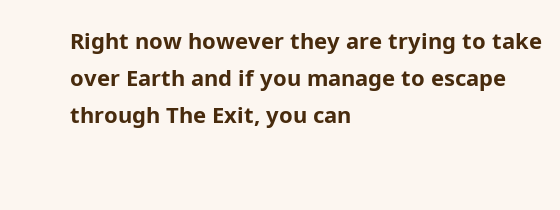Right now however they are trying to take over Earth and if you manage to escape through The Exit, you can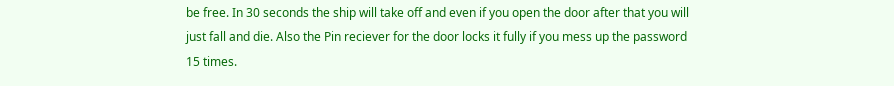be free. In 30 seconds the ship will take off and even if you open the door after that you will just fall and die. Also the Pin reciever for the door locks it fully if you mess up the password 15 times.